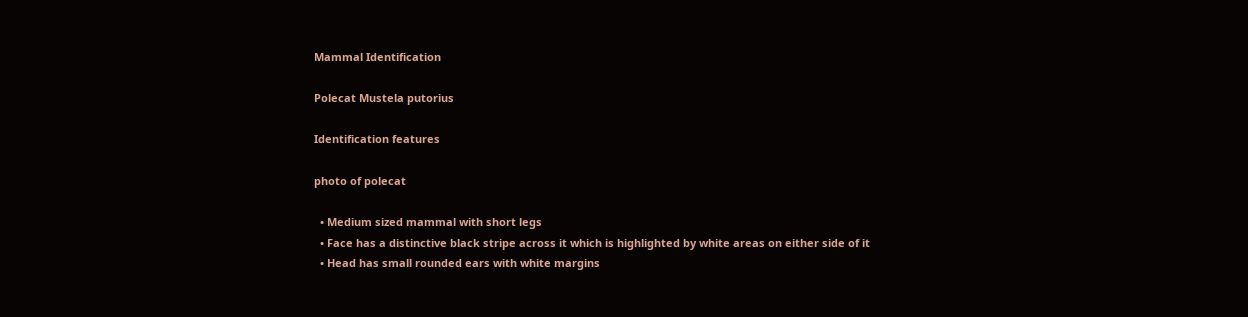Mammal Identification

Polecat Mustela putorius

Identification features

photo of polecat

  • Medium sized mammal with short legs
  • Face has a distinctive black stripe across it which is highlighted by white areas on either side of it
  • Head has small rounded ears with white margins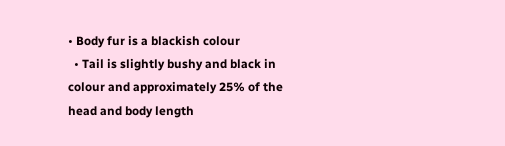• Body fur is a blackish colour
  • Tail is slightly bushy and black in colour and approximately 25% of the head and body length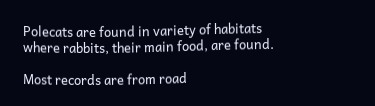Polecats are found in variety of habitats where rabbits, their main food, are found.

Most records are from road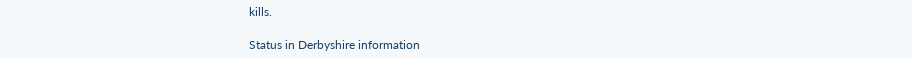kills.

Status in Derbyshire information